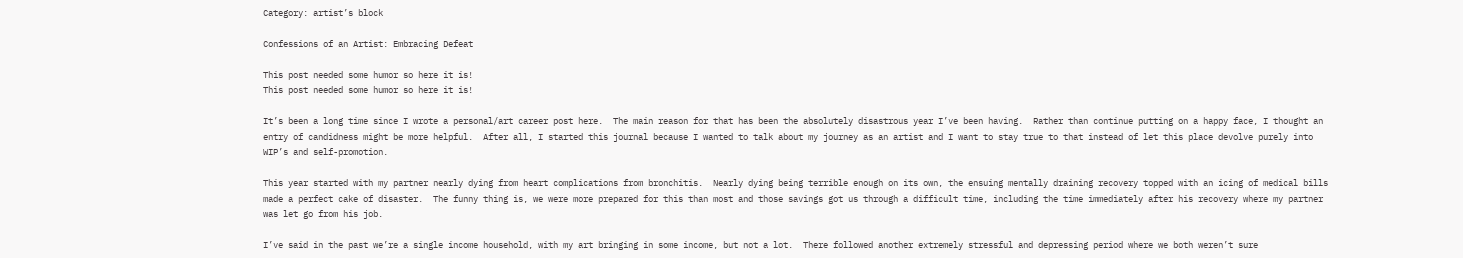Category: artist’s block

Confessions of an Artist: Embracing Defeat

This post needed some humor so here it is!
This post needed some humor so here it is!

It’s been a long time since I wrote a personal/art career post here.  The main reason for that has been the absolutely disastrous year I’ve been having.  Rather than continue putting on a happy face, I thought an entry of candidness might be more helpful.  After all, I started this journal because I wanted to talk about my journey as an artist and I want to stay true to that instead of let this place devolve purely into WIP’s and self-promotion.

This year started with my partner nearly dying from heart complications from bronchitis.  Nearly dying being terrible enough on its own, the ensuing mentally draining recovery topped with an icing of medical bills made a perfect cake of disaster.  The funny thing is, we were more prepared for this than most and those savings got us through a difficult time, including the time immediately after his recovery where my partner was let go from his job.

I’ve said in the past we’re a single income household, with my art bringing in some income, but not a lot.  There followed another extremely stressful and depressing period where we both weren’t sure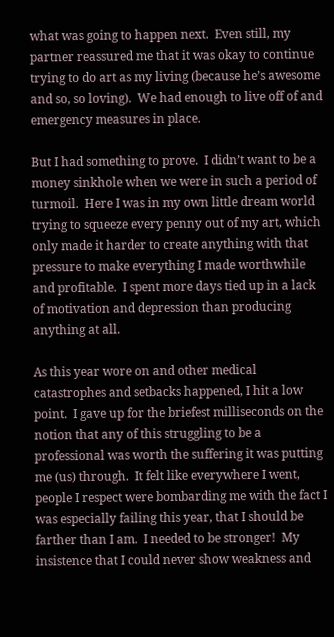what was going to happen next.  Even still, my partner reassured me that it was okay to continue trying to do art as my living (because he’s awesome and so, so loving).  We had enough to live off of and emergency measures in place.

But I had something to prove.  I didn’t want to be a money sinkhole when we were in such a period of turmoil.  Here I was in my own little dream world trying to squeeze every penny out of my art, which only made it harder to create anything with that pressure to make everything I made worthwhile and profitable.  I spent more days tied up in a lack of motivation and depression than producing anything at all.

As this year wore on and other medical catastrophes and setbacks happened, I hit a low point.  I gave up for the briefest milliseconds on the notion that any of this struggling to be a professional was worth the suffering it was putting me (us) through.  It felt like everywhere I went, people I respect were bombarding me with the fact I was especially failing this year, that I should be farther than I am.  I needed to be stronger!  My insistence that I could never show weakness and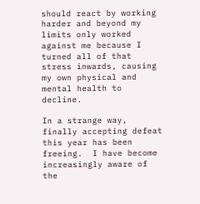should react by working harder and beyond my limits only worked against me because I turned all of that stress inwards, causing my own physical and mental health to decline.

In a strange way, finally accepting defeat this year has been freeing.  I have become increasingly aware of the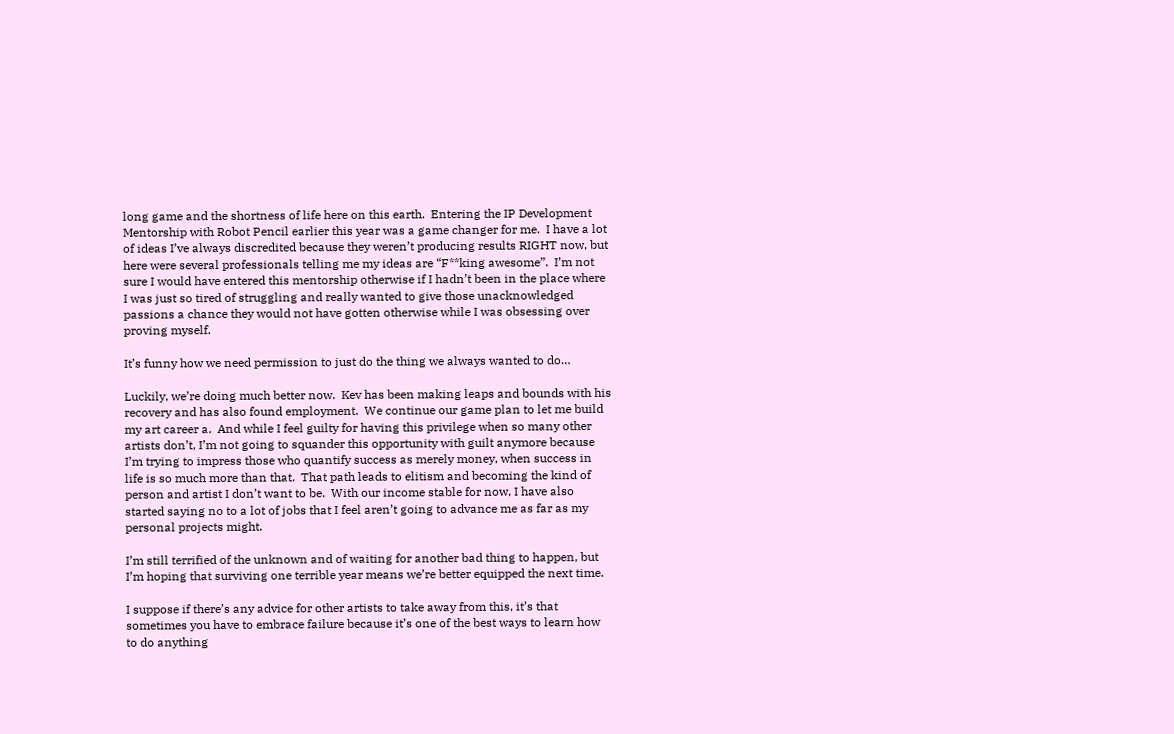long game and the shortness of life here on this earth.  Entering the IP Development Mentorship with Robot Pencil earlier this year was a game changer for me.  I have a lot of ideas I’ve always discredited because they weren’t producing results RIGHT now, but here were several professionals telling me my ideas are “F**king awesome”.  I’m not sure I would have entered this mentorship otherwise if I hadn’t been in the place where I was just so tired of struggling and really wanted to give those unacknowledged passions a chance they would not have gotten otherwise while I was obsessing over proving myself.

It’s funny how we need permission to just do the thing we always wanted to do…

Luckily, we’re doing much better now.  Kev has been making leaps and bounds with his recovery and has also found employment.  We continue our game plan to let me build my art career a.  And while I feel guilty for having this privilege when so many other artists don’t, I’m not going to squander this opportunity with guilt anymore because I’m trying to impress those who quantify success as merely money, when success in life is so much more than that.  That path leads to elitism and becoming the kind of person and artist I don’t want to be.  With our income stable for now, I have also started saying no to a lot of jobs that I feel aren’t going to advance me as far as my personal projects might.

I’m still terrified of the unknown and of waiting for another bad thing to happen, but I’m hoping that surviving one terrible year means we’re better equipped the next time.

I suppose if there’s any advice for other artists to take away from this, it’s that sometimes you have to embrace failure because it’s one of the best ways to learn how to do anything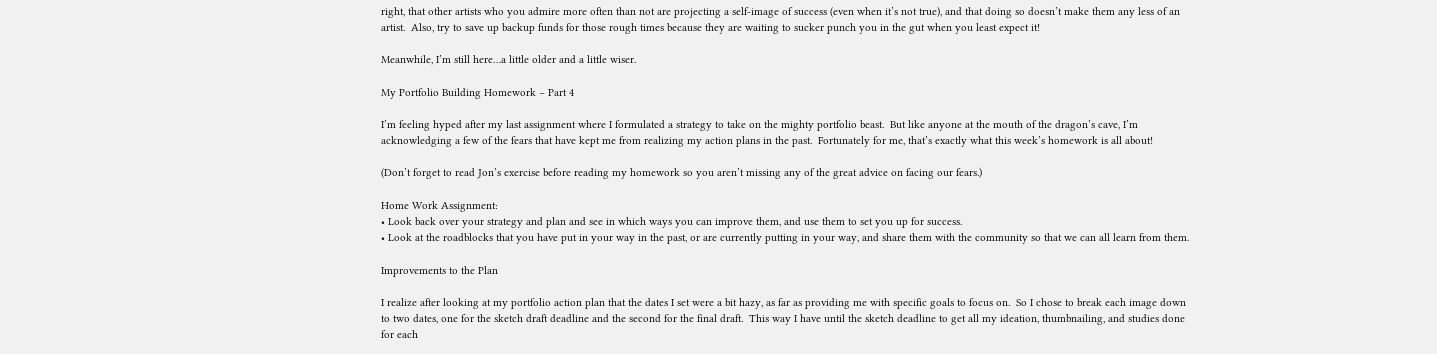right, that other artists who you admire more often than not are projecting a self-image of success (even when it’s not true), and that doing so doesn’t make them any less of an artist.  Also, try to save up backup funds for those rough times because they are waiting to sucker punch you in the gut when you least expect it!

Meanwhile, I’m still here…a little older and a little wiser.

My Portfolio Building Homework – Part 4

I’m feeling hyped after my last assignment where I formulated a strategy to take on the mighty portfolio beast.  But like anyone at the mouth of the dragon’s cave, I’m acknowledging a few of the fears that have kept me from realizing my action plans in the past.  Fortunately for me, that’s exactly what this week’s homework is all about!

(Don’t forget to read Jon’s exercise before reading my homework so you aren’t missing any of the great advice on facing our fears.)

Home Work Assignment:
• Look back over your strategy and plan and see in which ways you can improve them, and use them to set you up for success.
• Look at the roadblocks that you have put in your way in the past, or are currently putting in your way, and share them with the community so that we can all learn from them.

Improvements to the Plan

I realize after looking at my portfolio action plan that the dates I set were a bit hazy, as far as providing me with specific goals to focus on.  So I chose to break each image down to two dates, one for the sketch draft deadline and the second for the final draft.  This way I have until the sketch deadline to get all my ideation, thumbnailing, and studies done for each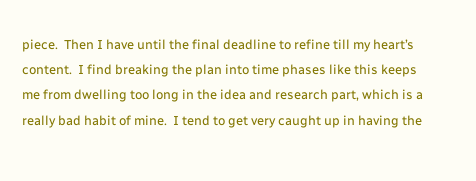piece.  Then I have until the final deadline to refine till my heart’s content.  I find breaking the plan into time phases like this keeps me from dwelling too long in the idea and research part, which is a really bad habit of mine.  I tend to get very caught up in having the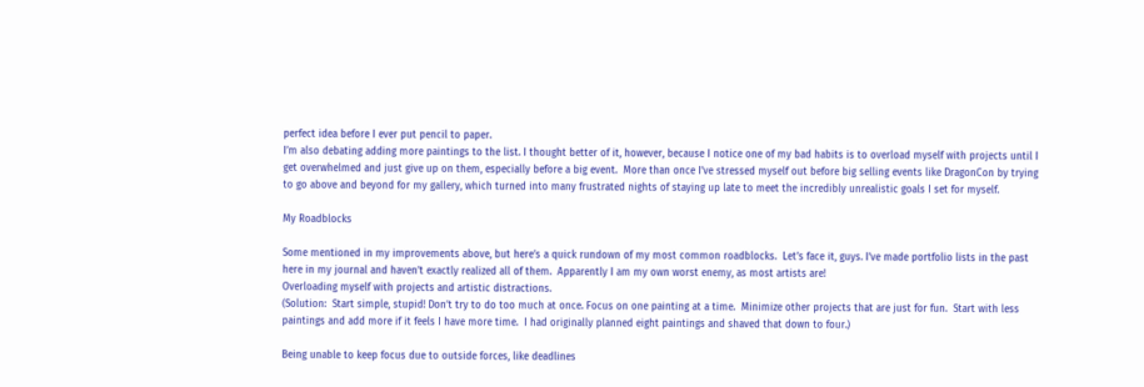perfect idea before I ever put pencil to paper.
I’m also debating adding more paintings to the list. I thought better of it, however, because I notice one of my bad habits is to overload myself with projects until I get overwhelmed and just give up on them, especially before a big event.  More than once I’ve stressed myself out before big selling events like DragonCon by trying to go above and beyond for my gallery, which turned into many frustrated nights of staying up late to meet the incredibly unrealistic goals I set for myself.

My Roadblocks

Some mentioned in my improvements above, but here’s a quick rundown of my most common roadblocks.  Let’s face it, guys. I’ve made portfolio lists in the past here in my journal and haven’t exactly realized all of them.  Apparently I am my own worst enemy, as most artists are!
Overloading myself with projects and artistic distractions.
(Solution:  Start simple, stupid! Don’t try to do too much at once. Focus on one painting at a time.  Minimize other projects that are just for fun.  Start with less paintings and add more if it feels I have more time.  I had originally planned eight paintings and shaved that down to four.)

Being unable to keep focus due to outside forces, like deadlines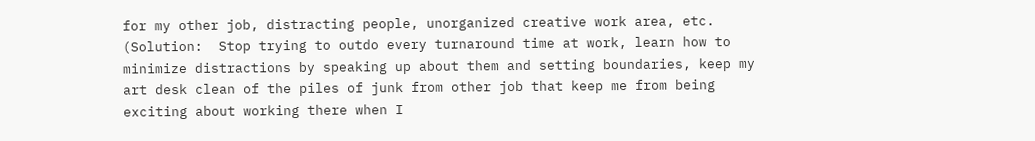for my other job, distracting people, unorganized creative work area, etc.
(Solution:  Stop trying to outdo every turnaround time at work, learn how to minimize distractions by speaking up about them and setting boundaries, keep my art desk clean of the piles of junk from other job that keep me from being exciting about working there when I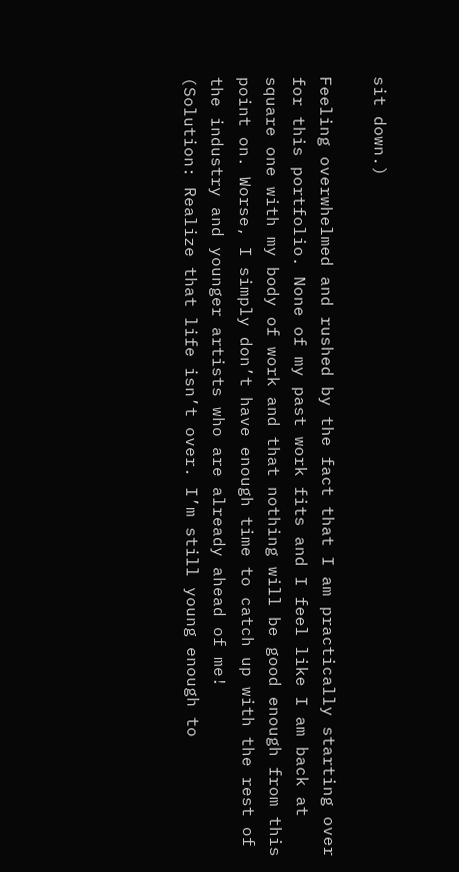sit down.)

Feeling overwhelmed and rushed by the fact that I am practically starting over for this portfolio. None of my past work fits and I feel like I am back at square one with my body of work and that nothing will be good enough from this point on. Worse, I simply don’t have enough time to catch up with the rest of the industry and younger artists who are already ahead of me!
(Solution: Realize that life isn’t over. I’m still young enough to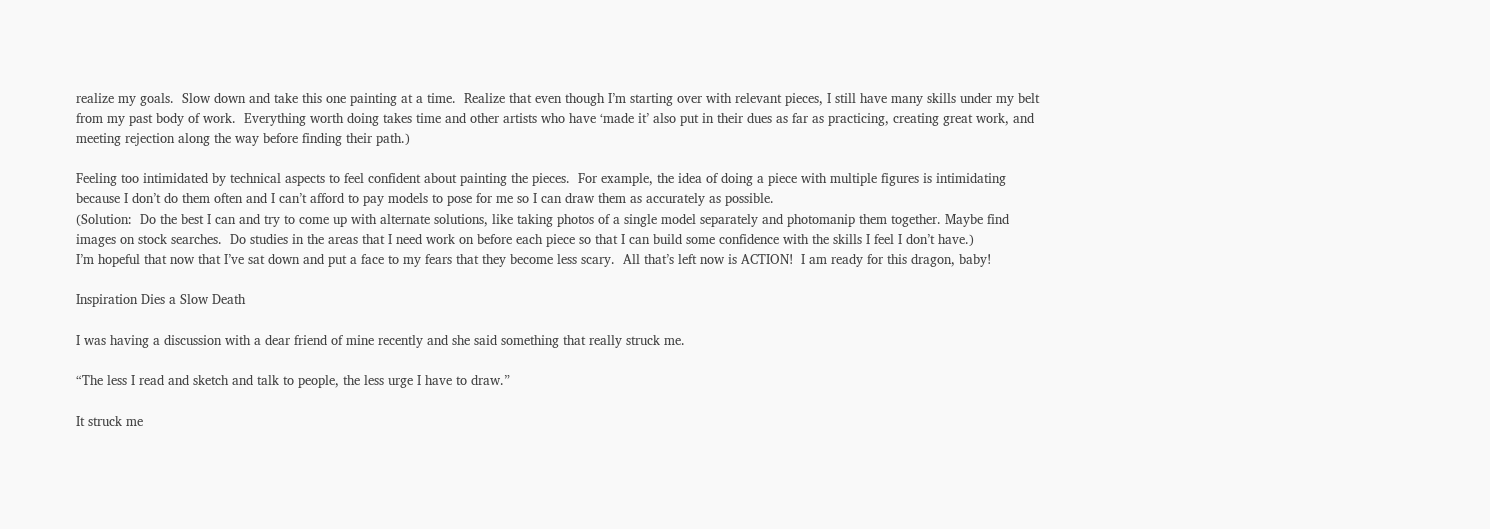realize my goals.  Slow down and take this one painting at a time.  Realize that even though I’m starting over with relevant pieces, I still have many skills under my belt from my past body of work.  Everything worth doing takes time and other artists who have ‘made it’ also put in their dues as far as practicing, creating great work, and meeting rejection along the way before finding their path.)

Feeling too intimidated by technical aspects to feel confident about painting the pieces.  For example, the idea of doing a piece with multiple figures is intimidating because I don’t do them often and I can’t afford to pay models to pose for me so I can draw them as accurately as possible.
(Solution:  Do the best I can and try to come up with alternate solutions, like taking photos of a single model separately and photomanip them together. Maybe find images on stock searches.  Do studies in the areas that I need work on before each piece so that I can build some confidence with the skills I feel I don’t have.)
I’m hopeful that now that I’ve sat down and put a face to my fears that they become less scary.  All that’s left now is ACTION!  I am ready for this dragon, baby!

Inspiration Dies a Slow Death

I was having a discussion with a dear friend of mine recently and she said something that really struck me.

“The less I read and sketch and talk to people, the less urge I have to draw.”

It struck me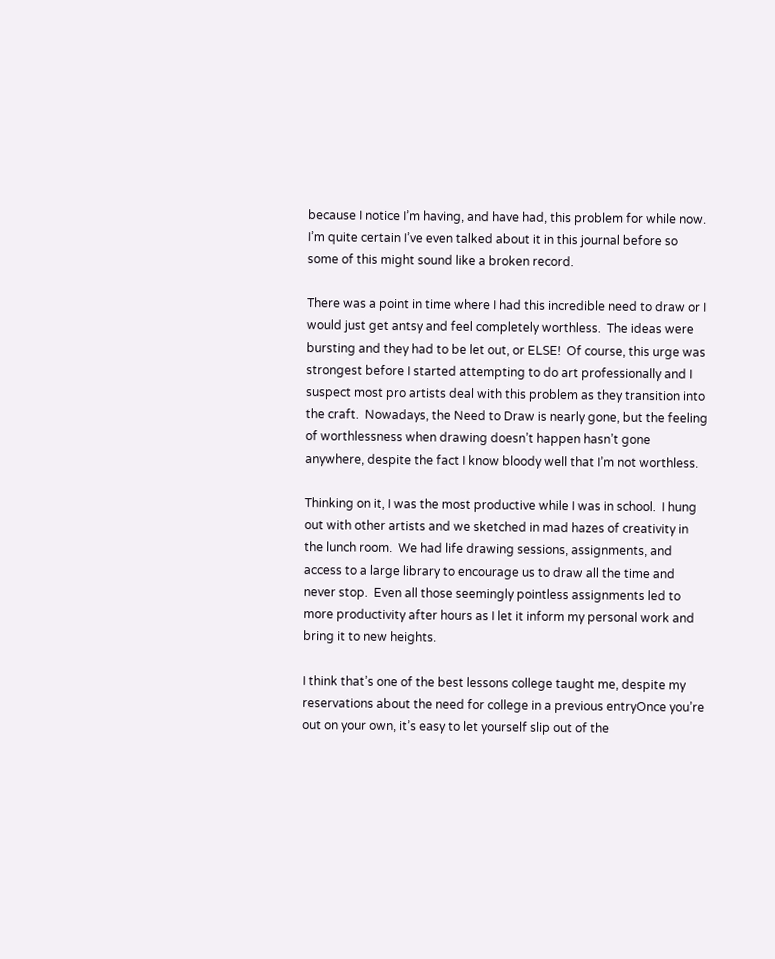because I notice I’m having, and have had, this problem for while now. I’m quite certain I’ve even talked about it in this journal before so some of this might sound like a broken record.

There was a point in time where I had this incredible need to draw or I would just get antsy and feel completely worthless.  The ideas were bursting and they had to be let out, or ELSE!  Of course, this urge was strongest before I started attempting to do art professionally and I suspect most pro artists deal with this problem as they transition into the craft.  Nowadays, the Need to Draw is nearly gone, but the feeling of worthlessness when drawing doesn’t happen hasn’t gone anywhere, despite the fact I know bloody well that I’m not worthless.

Thinking on it, I was the most productive while I was in school.  I hung out with other artists and we sketched in mad hazes of creativity in the lunch room.  We had life drawing sessions, assignments, and access to a large library to encourage us to draw all the time and never stop.  Even all those seemingly pointless assignments led to more productivity after hours as I let it inform my personal work and bring it to new heights.

I think that’s one of the best lessons college taught me, despite my reservations about the need for college in a previous entryOnce you’re out on your own, it’s easy to let yourself slip out of the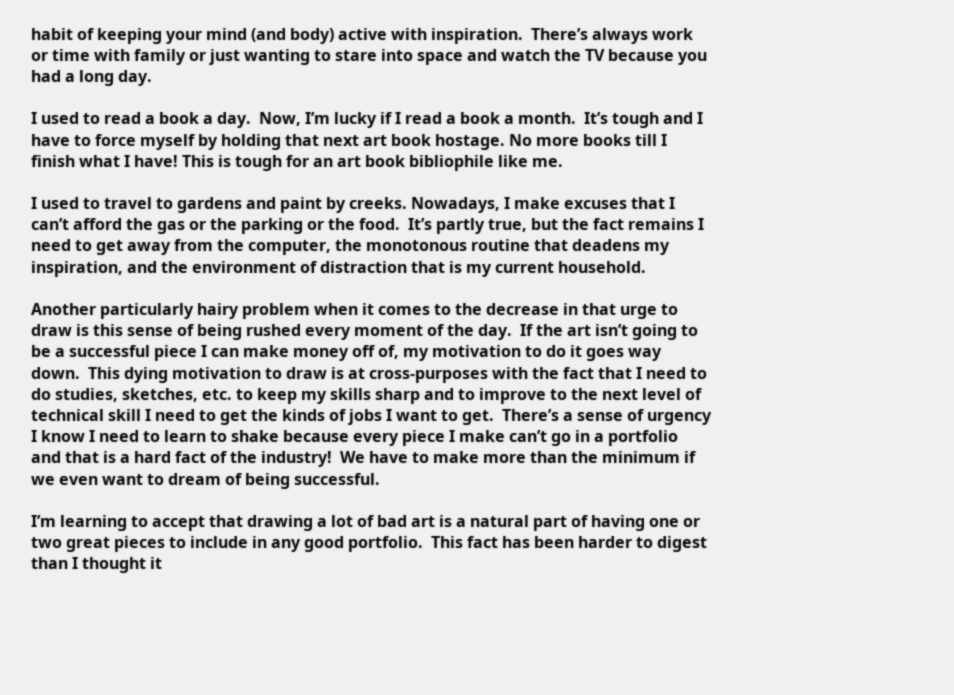habit of keeping your mind (and body) active with inspiration.  There’s always work or time with family or just wanting to stare into space and watch the TV because you had a long day.

I used to read a book a day.  Now, I’m lucky if I read a book a month.  It’s tough and I have to force myself by holding that next art book hostage. No more books till I finish what I have! This is tough for an art book bibliophile like me.

I used to travel to gardens and paint by creeks. Nowadays, I make excuses that I can’t afford the gas or the parking or the food.  It’s partly true, but the fact remains I need to get away from the computer, the monotonous routine that deadens my inspiration, and the environment of distraction that is my current household.

Another particularly hairy problem when it comes to the decrease in that urge to draw is this sense of being rushed every moment of the day.  If the art isn’t going to be a successful piece I can make money off of, my motivation to do it goes way down.  This dying motivation to draw is at cross-purposes with the fact that I need to do studies, sketches, etc. to keep my skills sharp and to improve to the next level of technical skill I need to get the kinds of jobs I want to get.  There’s a sense of urgency I know I need to learn to shake because every piece I make can’t go in a portfolio and that is a hard fact of the industry!  We have to make more than the minimum if we even want to dream of being successful.

I’m learning to accept that drawing a lot of bad art is a natural part of having one or two great pieces to include in any good portfolio.  This fact has been harder to digest than I thought it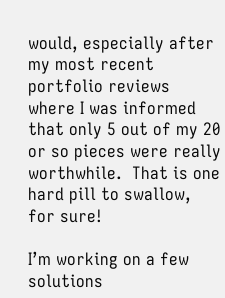would, especially after my most recent portfolio reviews where I was informed that only 5 out of my 20 or so pieces were really worthwhile.  That is one hard pill to swallow, for sure!

I’m working on a few solutions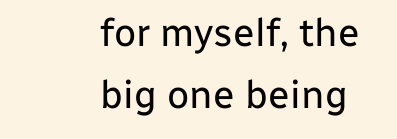for myself, the big one being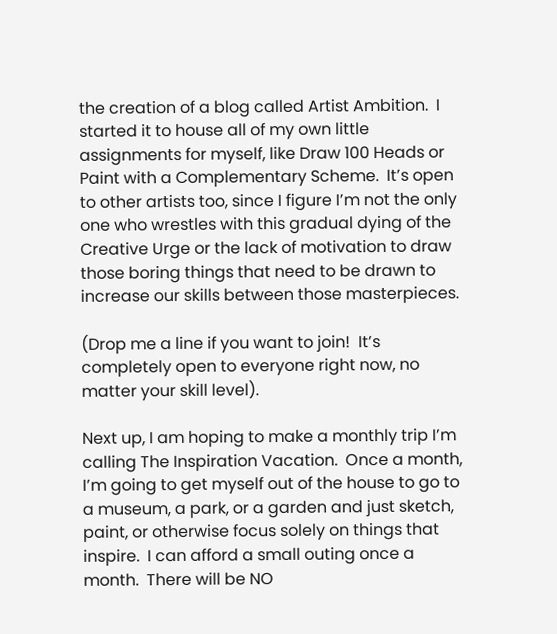the creation of a blog called Artist Ambition.  I started it to house all of my own little assignments for myself, like Draw 100 Heads or Paint with a Complementary Scheme.  It’s open to other artists too, since I figure I’m not the only one who wrestles with this gradual dying of the Creative Urge or the lack of motivation to draw those boring things that need to be drawn to increase our skills between those masterpieces.

(Drop me a line if you want to join!  It’s completely open to everyone right now, no matter your skill level).

Next up, I am hoping to make a monthly trip I’m calling The Inspiration Vacation.  Once a month, I’m going to get myself out of the house to go to a museum, a park, or a garden and just sketch, paint, or otherwise focus solely on things that inspire.  I can afford a small outing once a month.  There will be NO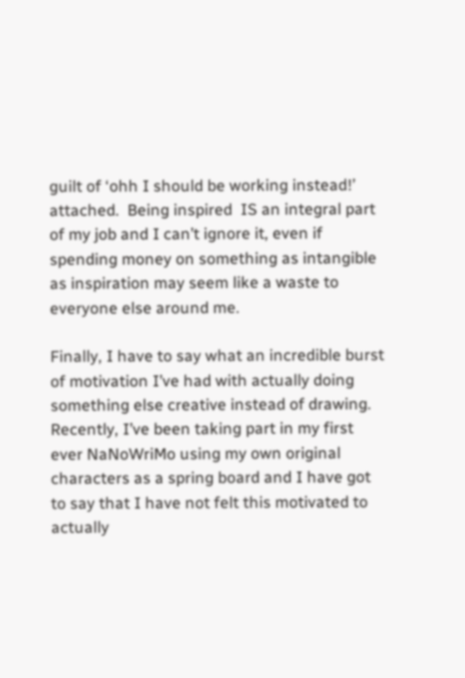guilt of ‘ohh I should be working instead!’ attached.  Being inspired  IS an integral part of my job and I can’t ignore it, even if spending money on something as intangible as inspiration may seem like a waste to everyone else around me.

Finally, I have to say what an incredible burst of motivation I’ve had with actually doing something else creative instead of drawing.  Recently, I’ve been taking part in my first ever NaNoWriMo using my own original characters as a spring board and I have got to say that I have not felt this motivated to actually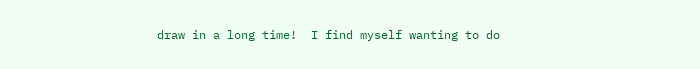draw in a long time!  I find myself wanting to do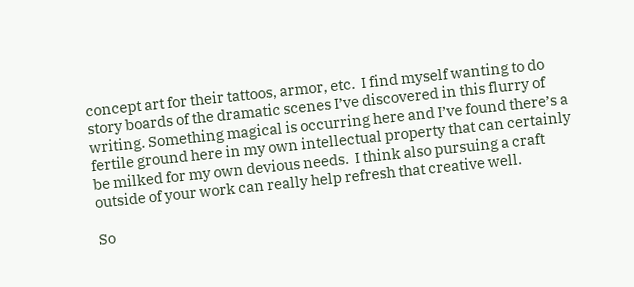concept art for their tattoos, armor, etc.  I find myself wanting to do story boards of the dramatic scenes I’ve discovered in this flurry of writing. Something magical is occurring here and I’ve found there’s a fertile ground here in my own intellectual property that can certainly be milked for my own devious needs.  I think also pursuing a craft outside of your work can really help refresh that creative well.

So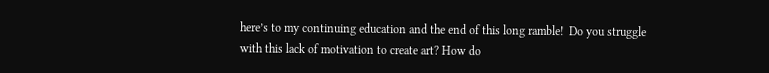here’s to my continuing education and the end of this long ramble!  Do you struggle with this lack of motivation to create art? How do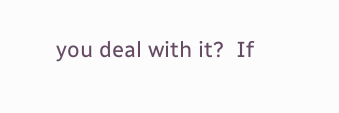you deal with it?  If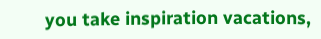you take inspiration vacations,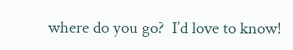where do you go?  I’d love to know!